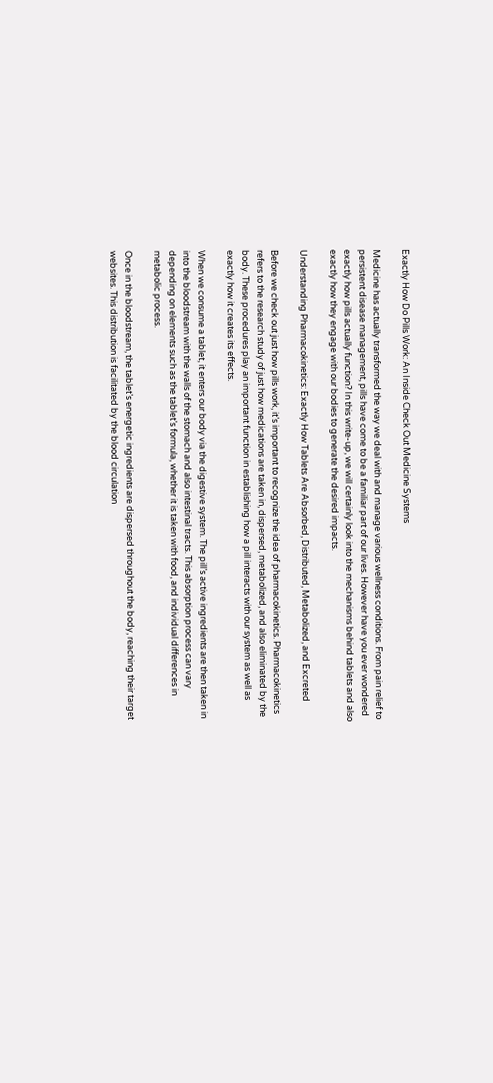Exactly How Do Pills Work: An Inside Check Out Medicine Systems

Medicine has actually transformed the way we deal with and manage various wellness conditions. From pain relief to persistent disease management, pills have come to be a familiar part of our lives. However have you ever wondered exactly how pills actually function? In this write-up, we will certainly look into the mechanisms behind tablets and also exactly how they engage with our bodies to generate the desired impacts.

Understanding Pharmacokinetics: Exactly How Tablets Are Absorbed, Distributed, Metabolized, and Excreted

Before we check out just how pills work, it’s important to recognize the idea of pharmacokinetics. Pharmacokinetics refers to the research study of just how medications are taken in, dispersed, metabolized, and also eliminated by the body. These procedures play an important function in establishing how a pill interacts with our system as well as exactly how it creates its effects.

When we consume a tablet, it enters our body via the digestive system. The pill’s active ingredients are then taken in into the bloodstream with the walls of the stomach and also intestinal tracts. This absorption process can vary depending on elements such as the tablet’s formula, whether it is taken with food, and individual differences in metabolic process.

Once in the bloodstream, the tablet’s energetic ingredients are dispersed throughout the body, reaching their target websites. This distribution is facilitated by the blood circulation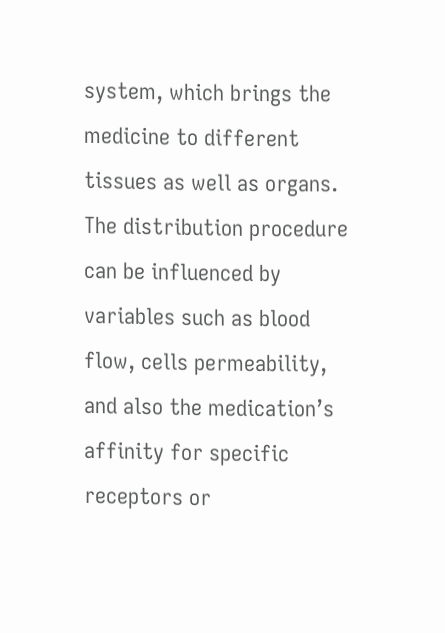system, which brings the medicine to different tissues as well as organs. The distribution procedure can be influenced by variables such as blood flow, cells permeability, and also the medication’s affinity for specific receptors or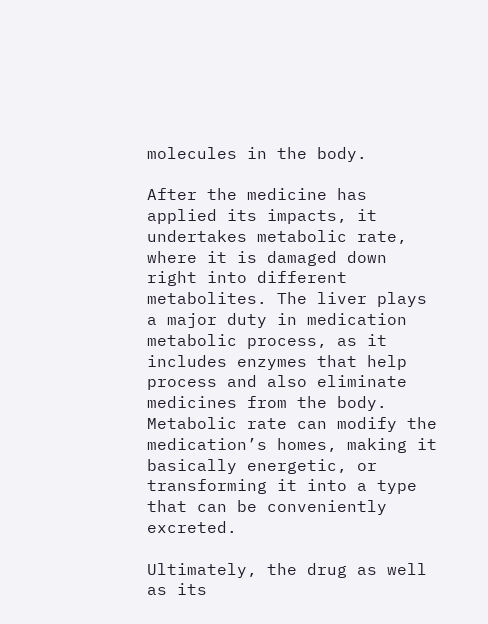molecules in the body.

After the medicine has applied its impacts, it undertakes metabolic rate, where it is damaged down right into different metabolites. The liver plays a major duty in medication metabolic process, as it includes enzymes that help process and also eliminate medicines from the body. Metabolic rate can modify the medication’s homes, making it basically energetic, or transforming it into a type that can be conveniently excreted.

Ultimately, the drug as well as its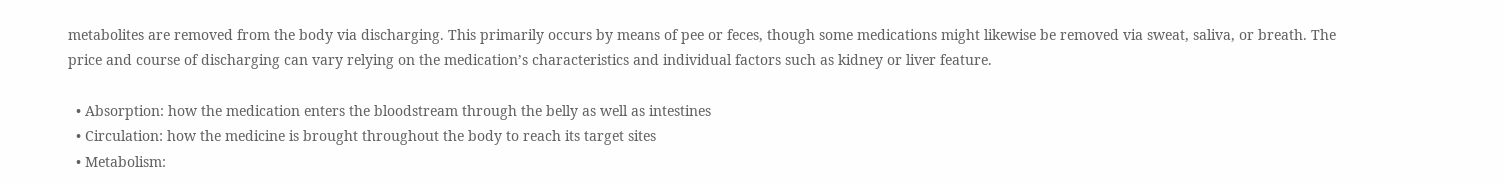metabolites are removed from the body via discharging. This primarily occurs by means of pee or feces, though some medications might likewise be removed via sweat, saliva, or breath. The price and course of discharging can vary relying on the medication’s characteristics and individual factors such as kidney or liver feature.

  • Absorption: how the medication enters the bloodstream through the belly as well as intestines
  • Circulation: how the medicine is brought throughout the body to reach its target sites
  • Metabolism: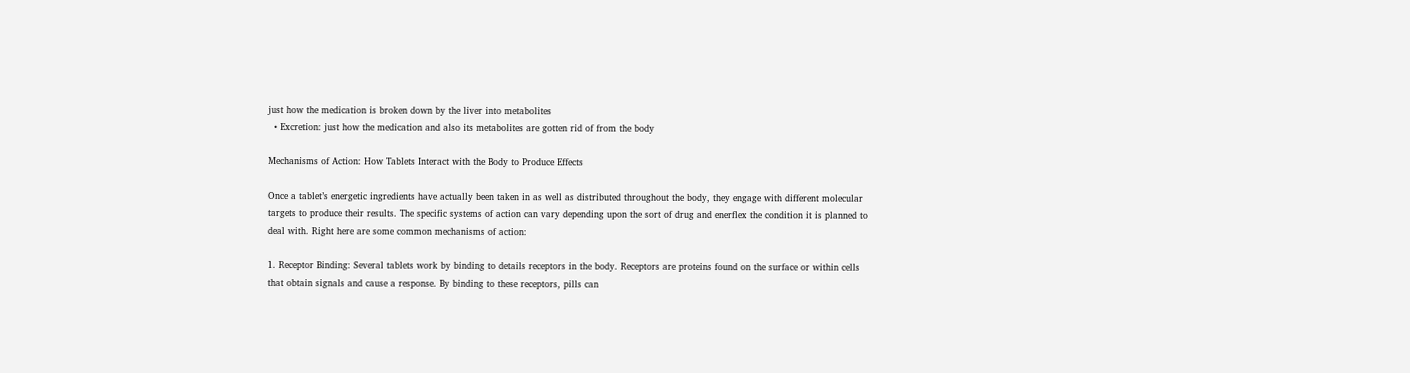just how the medication is broken down by the liver into metabolites
  • Excretion: just how the medication and also its metabolites are gotten rid of from the body

Mechanisms of Action: How Tablets Interact with the Body to Produce Effects

Once a tablet’s energetic ingredients have actually been taken in as well as distributed throughout the body, they engage with different molecular targets to produce their results. The specific systems of action can vary depending upon the sort of drug and enerflex the condition it is planned to deal with. Right here are some common mechanisms of action:

1. Receptor Binding: Several tablets work by binding to details receptors in the body. Receptors are proteins found on the surface or within cells that obtain signals and cause a response. By binding to these receptors, pills can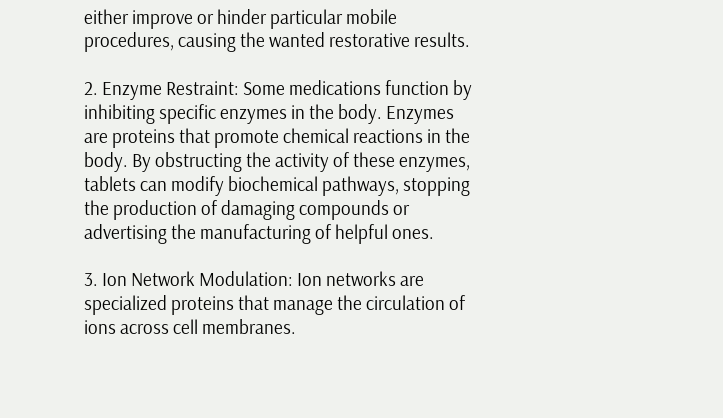either improve or hinder particular mobile procedures, causing the wanted restorative results.

2. Enzyme Restraint: Some medications function by inhibiting specific enzymes in the body. Enzymes are proteins that promote chemical reactions in the body. By obstructing the activity of these enzymes, tablets can modify biochemical pathways, stopping the production of damaging compounds or advertising the manufacturing of helpful ones.

3. Ion Network Modulation: Ion networks are specialized proteins that manage the circulation of ions across cell membranes.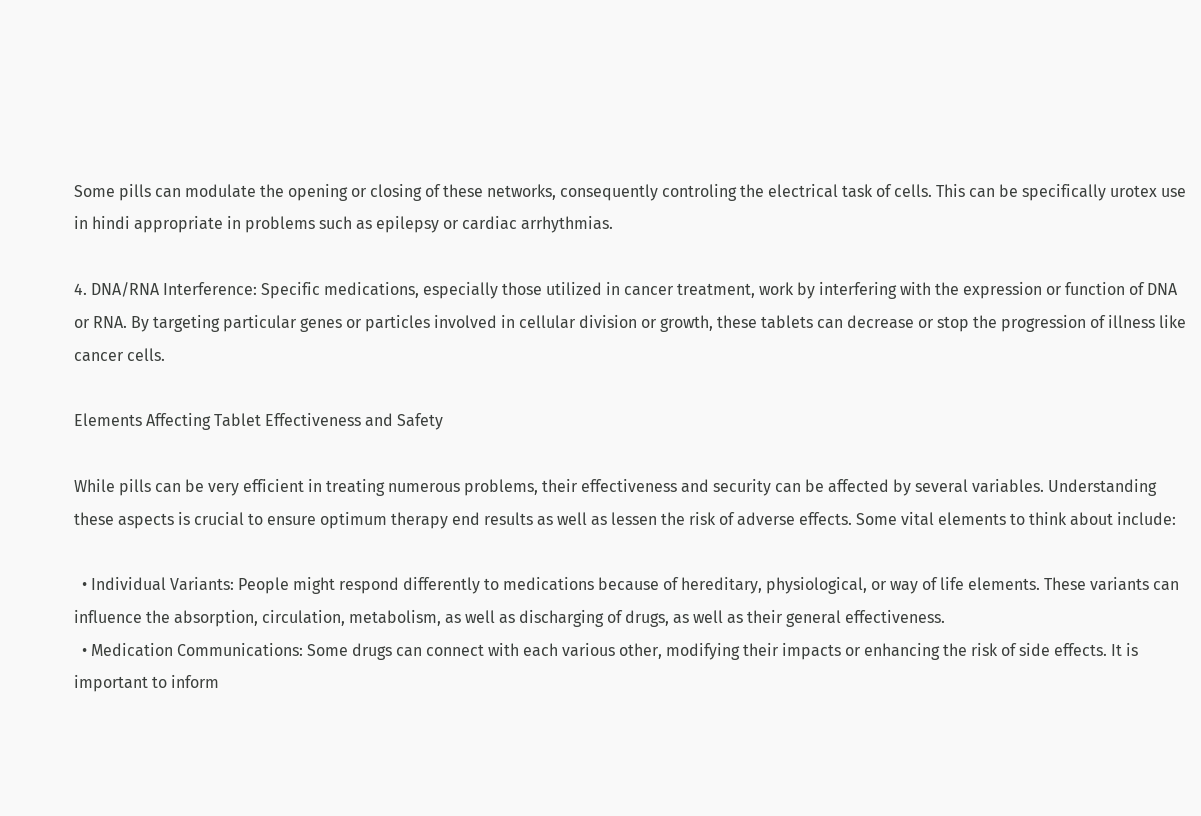Some pills can modulate the opening or closing of these networks, consequently controling the electrical task of cells. This can be specifically urotex use in hindi appropriate in problems such as epilepsy or cardiac arrhythmias.

4. DNA/RNA Interference: Specific medications, especially those utilized in cancer treatment, work by interfering with the expression or function of DNA or RNA. By targeting particular genes or particles involved in cellular division or growth, these tablets can decrease or stop the progression of illness like cancer cells.

Elements Affecting Tablet Effectiveness and Safety

While pills can be very efficient in treating numerous problems, their effectiveness and security can be affected by several variables. Understanding these aspects is crucial to ensure optimum therapy end results as well as lessen the risk of adverse effects. Some vital elements to think about include:

  • Individual Variants: People might respond differently to medications because of hereditary, physiological, or way of life elements. These variants can influence the absorption, circulation, metabolism, as well as discharging of drugs, as well as their general effectiveness.
  • Medication Communications: Some drugs can connect with each various other, modifying their impacts or enhancing the risk of side effects. It is important to inform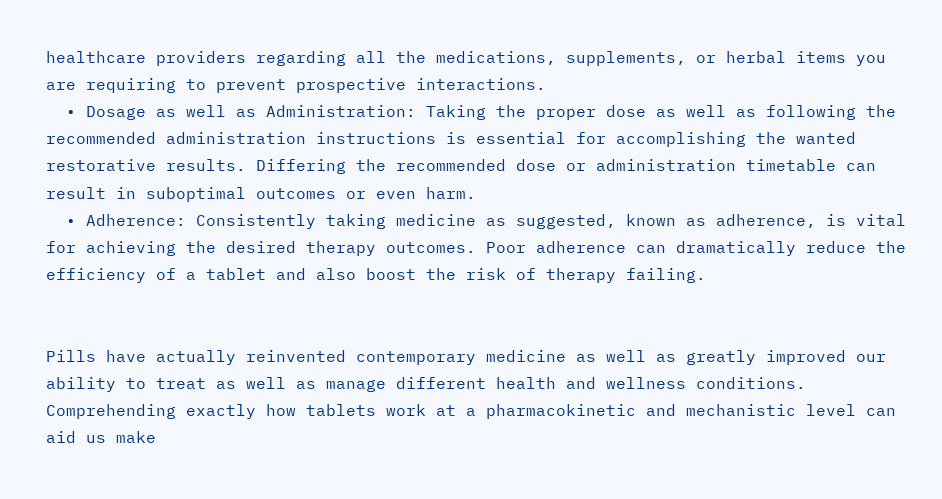healthcare providers regarding all the medications, supplements, or herbal items you are requiring to prevent prospective interactions.
  • Dosage as well as Administration: Taking the proper dose as well as following the recommended administration instructions is essential for accomplishing the wanted restorative results. Differing the recommended dose or administration timetable can result in suboptimal outcomes or even harm.
  • Adherence: Consistently taking medicine as suggested, known as adherence, is vital for achieving the desired therapy outcomes. Poor adherence can dramatically reduce the efficiency of a tablet and also boost the risk of therapy failing.


Pills have actually reinvented contemporary medicine as well as greatly improved our ability to treat as well as manage different health and wellness conditions. Comprehending exactly how tablets work at a pharmacokinetic and mechanistic level can aid us make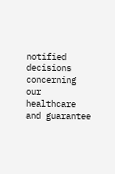notified decisions concerning our healthcare and guarantee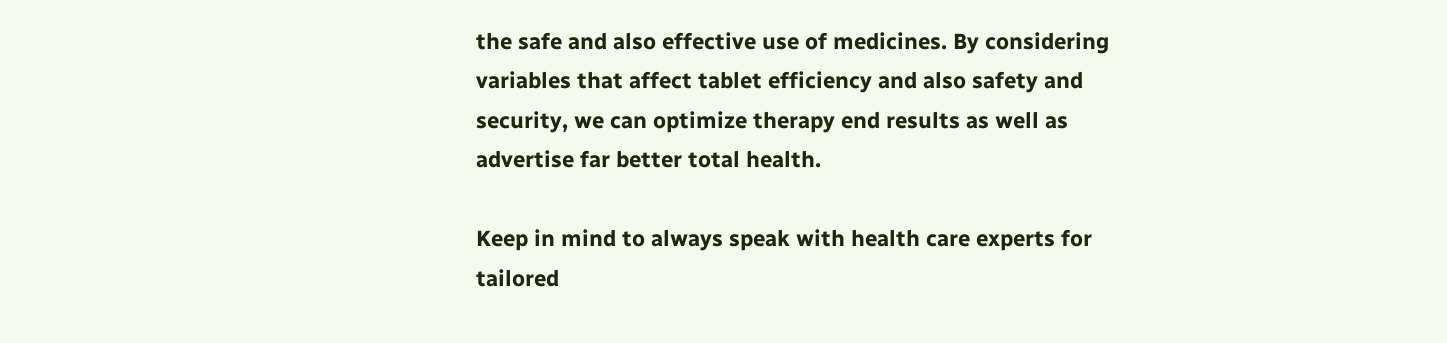the safe and also effective use of medicines. By considering variables that affect tablet efficiency and also safety and security, we can optimize therapy end results as well as advertise far better total health.

Keep in mind to always speak with health care experts for tailored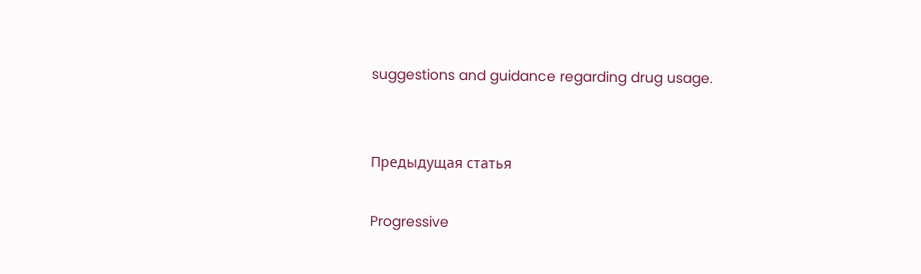suggestions and guidance regarding drug usage.


Предыдущая статья

Progressive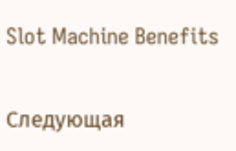Slot Machine Benefits

Следующая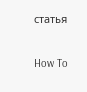статья

How To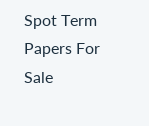Spot Term Papers For Sale